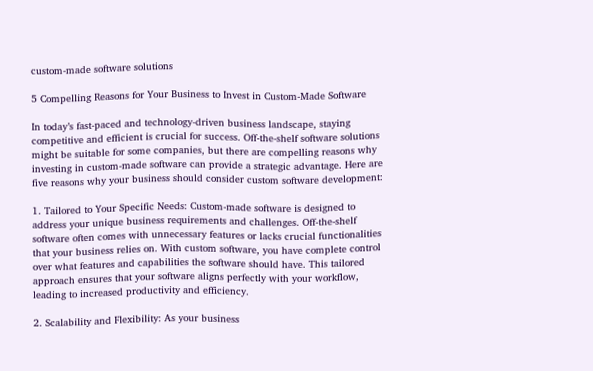custom-made software solutions

5 Compelling Reasons for Your Business to Invest in Custom-Made Software

In today’s fast-paced and technology-driven business landscape, staying competitive and efficient is crucial for success. Off-the-shelf software solutions might be suitable for some companies, but there are compelling reasons why investing in custom-made software can provide a strategic advantage. Here are five reasons why your business should consider custom software development:

1. Tailored to Your Specific Needs: Custom-made software is designed to address your unique business requirements and challenges. Off-the-shelf software often comes with unnecessary features or lacks crucial functionalities that your business relies on. With custom software, you have complete control over what features and capabilities the software should have. This tailored approach ensures that your software aligns perfectly with your workflow, leading to increased productivity and efficiency.

2. Scalability and Flexibility: As your business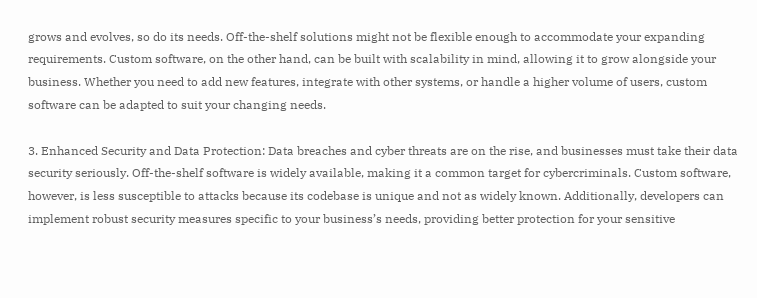grows and evolves, so do its needs. Off-the-shelf solutions might not be flexible enough to accommodate your expanding requirements. Custom software, on the other hand, can be built with scalability in mind, allowing it to grow alongside your business. Whether you need to add new features, integrate with other systems, or handle a higher volume of users, custom software can be adapted to suit your changing needs.

3. Enhanced Security and Data Protection: Data breaches and cyber threats are on the rise, and businesses must take their data security seriously. Off-the-shelf software is widely available, making it a common target for cybercriminals. Custom software, however, is less susceptible to attacks because its codebase is unique and not as widely known. Additionally, developers can implement robust security measures specific to your business’s needs, providing better protection for your sensitive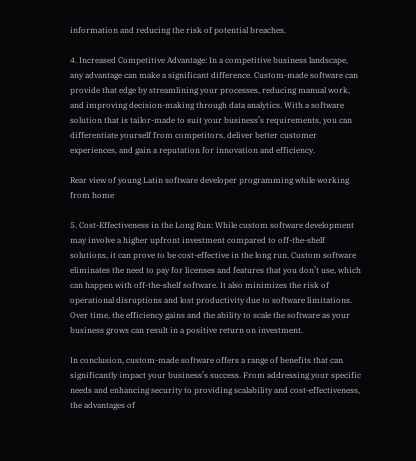information and reducing the risk of potential breaches.

4. Increased Competitive Advantage: In a competitive business landscape, any advantage can make a significant difference. Custom-made software can provide that edge by streamlining your processes, reducing manual work, and improving decision-making through data analytics. With a software solution that is tailor-made to suit your business’s requirements, you can differentiate yourself from competitors, deliver better customer experiences, and gain a reputation for innovation and efficiency.

Rear view of young Latin software developer programming while working from home

5. Cost-Effectiveness in the Long Run: While custom software development may involve a higher upfront investment compared to off-the-shelf solutions, it can prove to be cost-effective in the long run. Custom software eliminates the need to pay for licenses and features that you don’t use, which can happen with off-the-shelf software. It also minimizes the risk of operational disruptions and lost productivity due to software limitations. Over time, the efficiency gains and the ability to scale the software as your business grows can result in a positive return on investment.

In conclusion, custom-made software offers a range of benefits that can significantly impact your business’s success. From addressing your specific needs and enhancing security to providing scalability and cost-effectiveness, the advantages of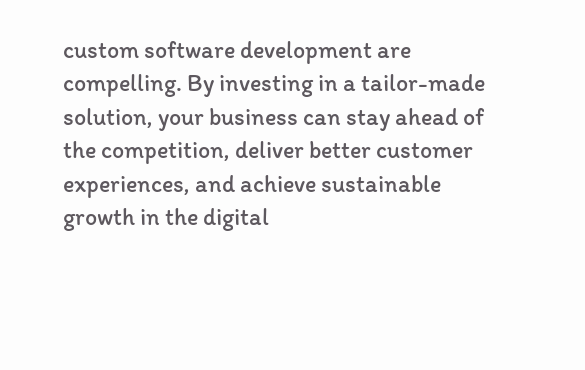custom software development are compelling. By investing in a tailor-made solution, your business can stay ahead of the competition, deliver better customer experiences, and achieve sustainable growth in the digital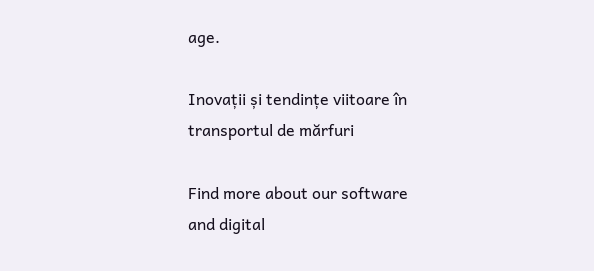age.

Inovații și tendințe viitoare în transportul de mărfuri

Find more about our software and digital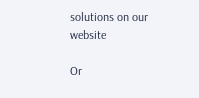solutions on our website

Or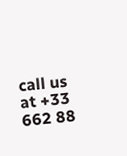call us at +33 662 88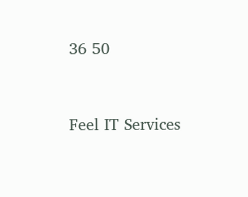36 50



Feel IT Services